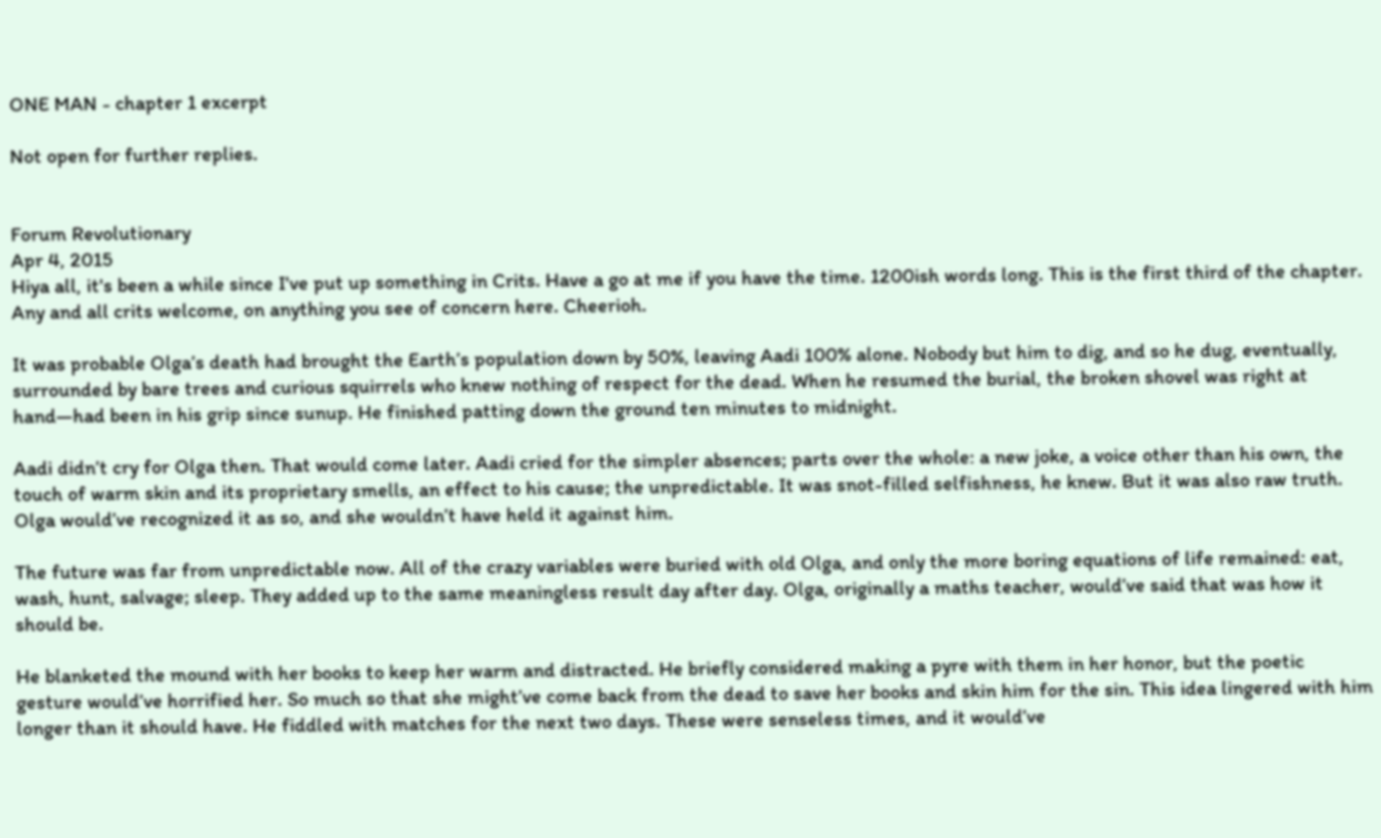ONE MAN - chapter 1 excerpt

Not open for further replies.


Forum Revolutionary
Apr 4, 2015
Hiya all, it's been a while since I've put up something in Crits. Have a go at me if you have the time. 1200ish words long. This is the first third of the chapter. Any and all crits welcome, on anything you see of concern here. Cheerioh.

It was probable Olga’s death had brought the Earth’s population down by 50%, leaving Aadi 100% alone. Nobody but him to dig, and so he dug, eventually, surrounded by bare trees and curious squirrels who knew nothing of respect for the dead. When he resumed the burial, the broken shovel was right at hand—had been in his grip since sunup. He finished patting down the ground ten minutes to midnight.

Aadi didn’t cry for Olga then. That would come later. Aadi cried for the simpler absences; parts over the whole: a new joke, a voice other than his own, the touch of warm skin and its proprietary smells, an effect to his cause; the unpredictable. It was snot-filled selfishness, he knew. But it was also raw truth. Olga would’ve recognized it as so, and she wouldn’t have held it against him.

The future was far from unpredictable now. All of the crazy variables were buried with old Olga, and only the more boring equations of life remained: eat, wash, hunt, salvage; sleep. They added up to the same meaningless result day after day. Olga, originally a maths teacher, would’ve said that was how it should be.

He blanketed the mound with her books to keep her warm and distracted. He briefly considered making a pyre with them in her honor, but the poetic gesture would’ve horrified her. So much so that she might’ve come back from the dead to save her books and skin him for the sin. This idea lingered with him longer than it should have. He fiddled with matches for the next two days. These were senseless times, and it would’ve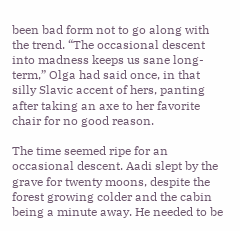been bad form not to go along with the trend. “The occasional descent into madness keeps us sane long-term,” Olga had said once, in that silly Slavic accent of hers, panting after taking an axe to her favorite chair for no good reason.

The time seemed ripe for an occasional descent. Aadi slept by the grave for twenty moons, despite the forest growing colder and the cabin being a minute away. He needed to be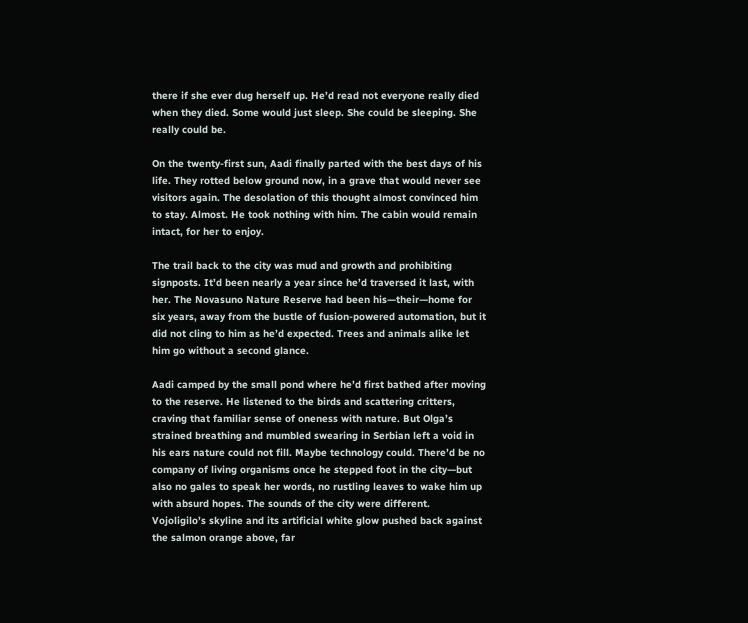there if she ever dug herself up. He’d read not everyone really died when they died. Some would just sleep. She could be sleeping. She really could be.

On the twenty-first sun, Aadi finally parted with the best days of his life. They rotted below ground now, in a grave that would never see visitors again. The desolation of this thought almost convinced him to stay. Almost. He took nothing with him. The cabin would remain intact, for her to enjoy.

The trail back to the city was mud and growth and prohibiting signposts. It’d been nearly a year since he’d traversed it last, with her. The Novasuno Nature Reserve had been his—their—home for six years, away from the bustle of fusion-powered automation, but it did not cling to him as he’d expected. Trees and animals alike let him go without a second glance.

Aadi camped by the small pond where he’d first bathed after moving to the reserve. He listened to the birds and scattering critters, craving that familiar sense of oneness with nature. But Olga’s strained breathing and mumbled swearing in Serbian left a void in his ears nature could not fill. Maybe technology could. There’d be no company of living organisms once he stepped foot in the city—but also no gales to speak her words, no rustling leaves to wake him up with absurd hopes. The sounds of the city were different. Vojoligilo’s skyline and its artificial white glow pushed back against the salmon orange above, far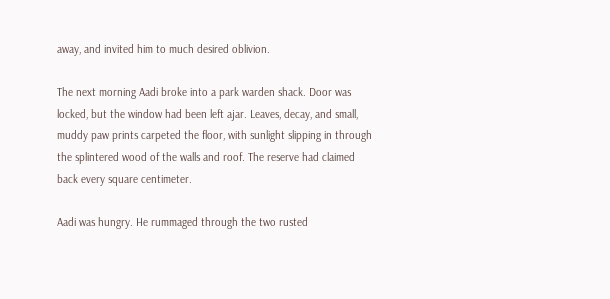away, and invited him to much desired oblivion.

The next morning Aadi broke into a park warden shack. Door was locked, but the window had been left ajar. Leaves, decay, and small, muddy paw prints carpeted the floor, with sunlight slipping in through the splintered wood of the walls and roof. The reserve had claimed back every square centimeter.

Aadi was hungry. He rummaged through the two rusted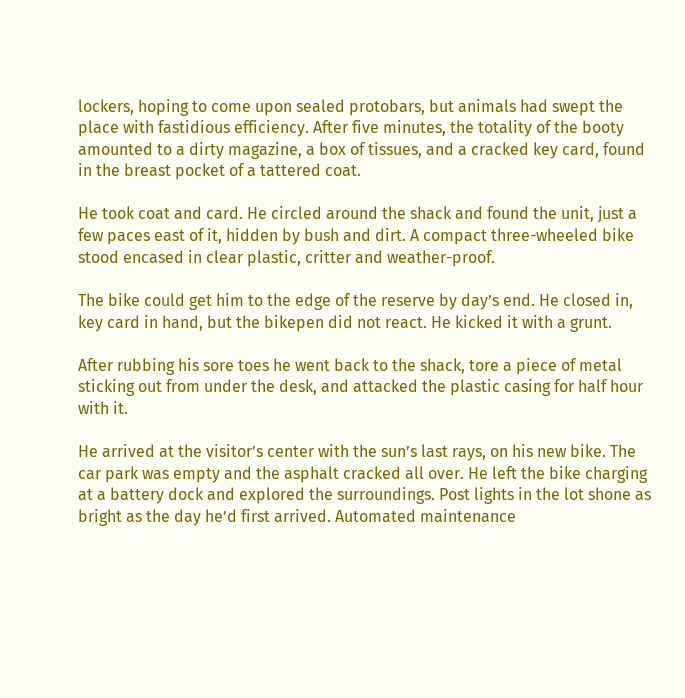lockers, hoping to come upon sealed protobars, but animals had swept the place with fastidious efficiency. After five minutes, the totality of the booty amounted to a dirty magazine, a box of tissues, and a cracked key card, found in the breast pocket of a tattered coat.

He took coat and card. He circled around the shack and found the unit, just a few paces east of it, hidden by bush and dirt. A compact three-wheeled bike stood encased in clear plastic, critter and weather-proof.

The bike could get him to the edge of the reserve by day’s end. He closed in, key card in hand, but the bikepen did not react. He kicked it with a grunt.

After rubbing his sore toes he went back to the shack, tore a piece of metal sticking out from under the desk, and attacked the plastic casing for half hour with it.

He arrived at the visitor’s center with the sun’s last rays, on his new bike. The car park was empty and the asphalt cracked all over. He left the bike charging at a battery dock and explored the surroundings. Post lights in the lot shone as bright as the day he’d first arrived. Automated maintenance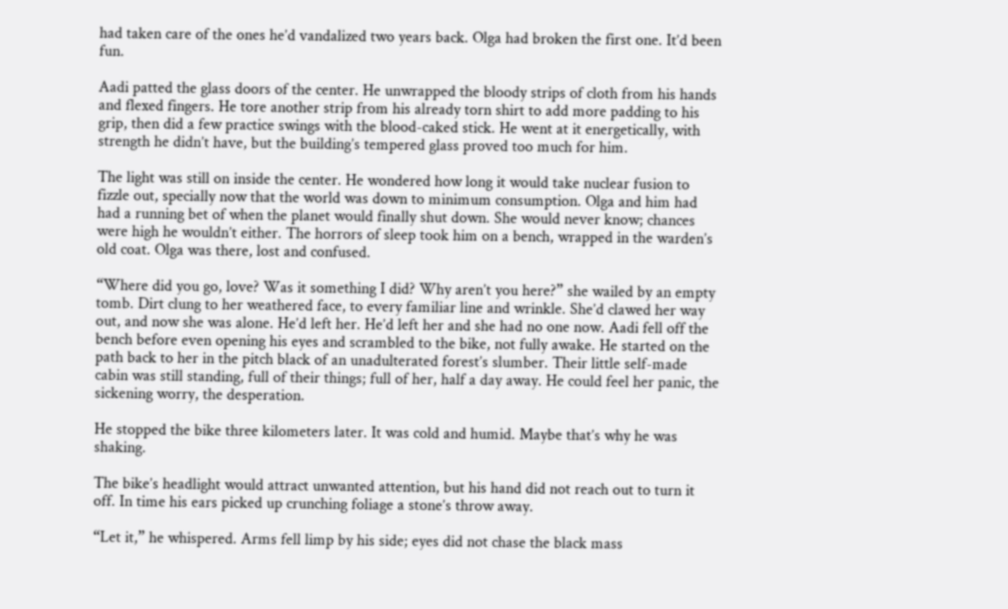had taken care of the ones he’d vandalized two years back. Olga had broken the first one. It’d been fun.

Aadi patted the glass doors of the center. He unwrapped the bloody strips of cloth from his hands and flexed fingers. He tore another strip from his already torn shirt to add more padding to his grip, then did a few practice swings with the blood-caked stick. He went at it energetically, with strength he didn’t have, but the building’s tempered glass proved too much for him.

The light was still on inside the center. He wondered how long it would take nuclear fusion to fizzle out, specially now that the world was down to minimum consumption. Olga and him had had a running bet of when the planet would finally shut down. She would never know; chances were high he wouldn’t either. The horrors of sleep took him on a bench, wrapped in the warden’s old coat. Olga was there, lost and confused.

“Where did you go, love? Was it something I did? Why aren’t you here?” she wailed by an empty tomb. Dirt clung to her weathered face, to every familiar line and wrinkle. She’d clawed her way out, and now she was alone. He’d left her. He’d left her and she had no one now. Aadi fell off the bench before even opening his eyes and scrambled to the bike, not fully awake. He started on the path back to her in the pitch black of an unadulterated forest’s slumber. Their little self-made cabin was still standing, full of their things; full of her, half a day away. He could feel her panic, the sickening worry, the desperation.

He stopped the bike three kilometers later. It was cold and humid. Maybe that’s why he was shaking.

The bike’s headlight would attract unwanted attention, but his hand did not reach out to turn it off. In time his ears picked up crunching foliage a stone’s throw away.

“Let it,” he whispered. Arms fell limp by his side; eyes did not chase the black mass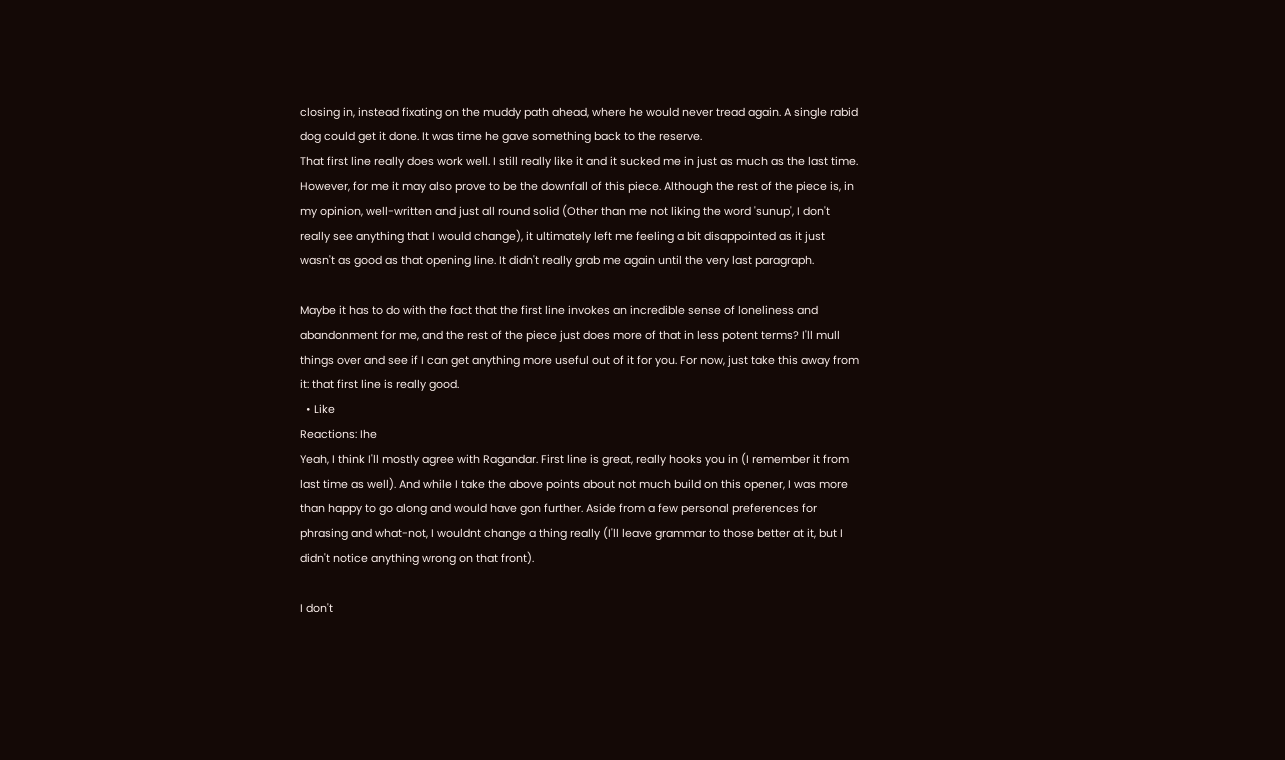closing in, instead fixating on the muddy path ahead, where he would never tread again. A single rabid dog could get it done. It was time he gave something back to the reserve.
That first line really does work well. I still really like it and it sucked me in just as much as the last time. However, for me it may also prove to be the downfall of this piece. Although the rest of the piece is, in my opinion, well-written and just all round solid (Other than me not liking the word 'sunup', I don't really see anything that I would change), it ultimately left me feeling a bit disappointed as it just wasn't as good as that opening line. It didn't really grab me again until the very last paragraph.

Maybe it has to do with the fact that the first line invokes an incredible sense of loneliness and abandonment for me, and the rest of the piece just does more of that in less potent terms? I'll mull things over and see if I can get anything more useful out of it for you. For now, just take this away from it: that first line is really good.
  • Like
Reactions: Ihe
Yeah, I think I'll mostly agree with Ragandar. First line is great, really hooks you in (I remember it from last time as well). And while I take the above points about not much build on this opener, I was more than happy to go along and would have gon further. Aside from a few personal preferences for phrasing and what-not, I wouldnt change a thing really (I'll leave grammar to those better at it, but I didn't notice anything wrong on that front).

I don't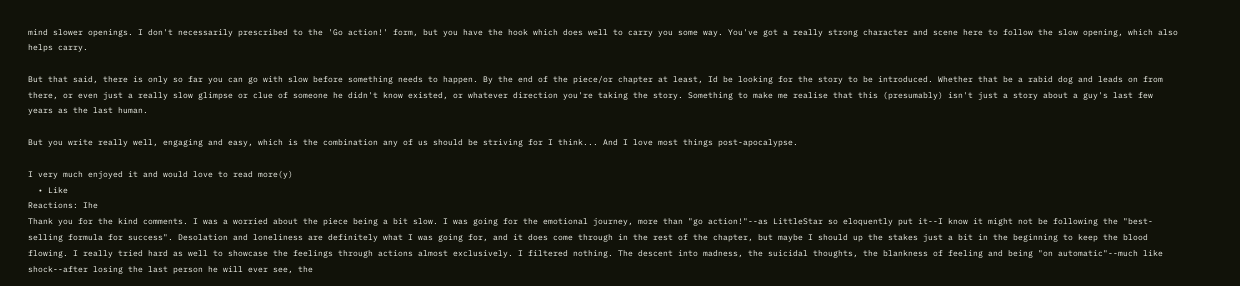mind slower openings. I don't necessarily prescribed to the 'Go action!' form, but you have the hook which does well to carry you some way. You've got a really strong character and scene here to follow the slow opening, which also helps carry.

But that said, there is only so far you can go with slow before something needs to happen. By the end of the piece/or chapter at least, Id be looking for the story to be introduced. Whether that be a rabid dog and leads on from there, or even just a really slow glimpse or clue of someone he didn't know existed, or whatever direction you're taking the story. Something to make me realise that this (presumably) isn't just a story about a guy's last few years as the last human.

But you write really well, engaging and easy, which is the combination any of us should be striving for I think... And I love most things post-apocalypse.

I very much enjoyed it and would love to read more(y)
  • Like
Reactions: Ihe
Thank you for the kind comments. I was a worried about the piece being a bit slow. I was going for the emotional journey, more than "go action!"--as LittleStar so eloquently put it--I know it might not be following the "best-selling formula for success". Desolation and loneliness are definitely what I was going for, and it does come through in the rest of the chapter, but maybe I should up the stakes just a bit in the beginning to keep the blood flowing. I really tried hard as well to showcase the feelings through actions almost exclusively. I filtered nothing. The descent into madness, the suicidal thoughts, the blankness of feeling and being "on automatic"--much like shock--after losing the last person he will ever see, the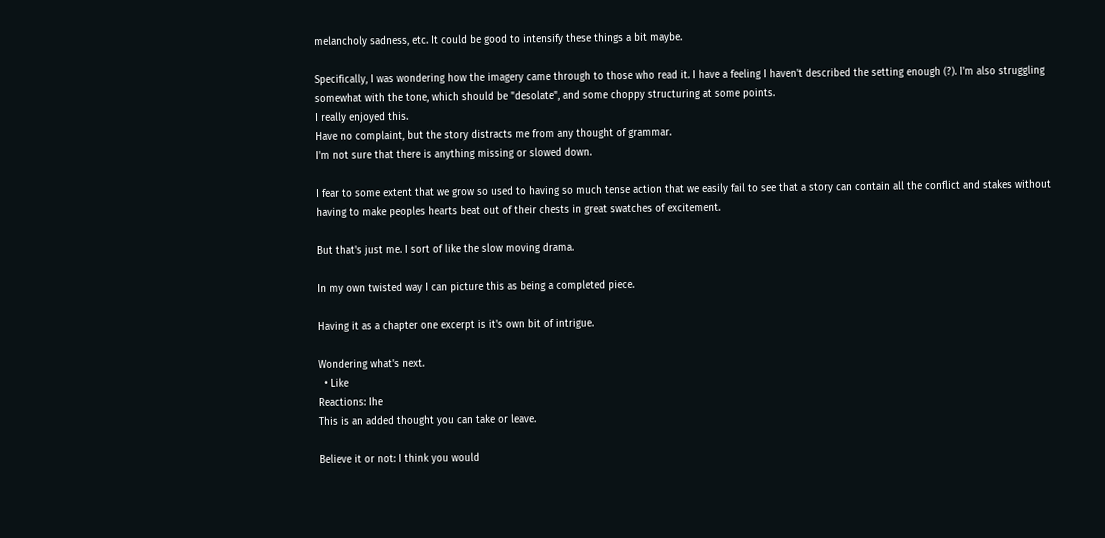melancholy sadness, etc. It could be good to intensify these things a bit maybe.

Specifically, I was wondering how the imagery came through to those who read it. I have a feeling I haven't described the setting enough (?). I'm also struggling somewhat with the tone, which should be "desolate", and some choppy structuring at some points.
I really enjoyed this.
Have no complaint, but the story distracts me from any thought of grammar.
I'm not sure that there is anything missing or slowed down.

I fear to some extent that we grow so used to having so much tense action that we easily fail to see that a story can contain all the conflict and stakes without having to make peoples hearts beat out of their chests in great swatches of excitement.

But that's just me. I sort of like the slow moving drama.

In my own twisted way I can picture this as being a completed piece.

Having it as a chapter one excerpt is it's own bit of intrigue.

Wondering what's next.
  • Like
Reactions: Ihe
This is an added thought you can take or leave.

Believe it or not: I think you would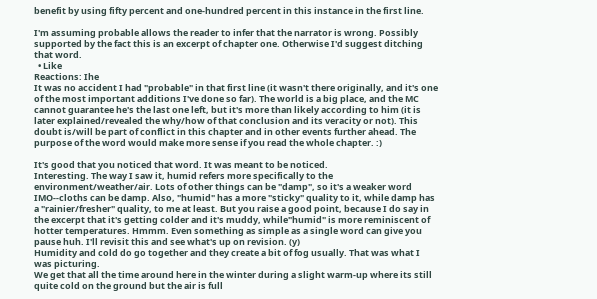benefit by using fifty percent and one-hundred percent in this instance in the first line.

I'm assuming probable allows the reader to infer that the narrator is wrong. Possibly supported by the fact this is an excerpt of chapter one. Otherwise I'd suggest ditching that word.
  • Like
Reactions: Ihe
It was no accident I had "probable" in that first line (it wasn't there originally, and it's one of the most important additions I've done so far). The world is a big place, and the MC cannot guarantee he's the last one left, but it's more than likely according to him (it is later explained/revealed the why/how of that conclusion and its veracity or not). This doubt is/will be part of conflict in this chapter and in other events further ahead. The purpose of the word would make more sense if you read the whole chapter. :)

It's good that you noticed that word. It was meant to be noticed.
Interesting. The way I saw it, humid refers more specifically to the environment/weather/air. Lots of other things can be "damp", so it's a weaker word IMO--cloths can be damp. Also, "humid" has a more "sticky" quality to it, while damp has a "rainier/fresher" quality, to me at least. But you raise a good point, because I do say in the excerpt that it's getting colder and it's muddy, while"humid" is more reminiscent of hotter temperatures. Hmmm. Even something as simple as a single word can give you pause huh. I'll revisit this and see what's up on revision. (y)
Humidity and cold do go together and they create a bit of fog usually. That was what I was picturing.
We get that all the time around here in the winter during a slight warm-up where its still quite cold on the ground but the air is full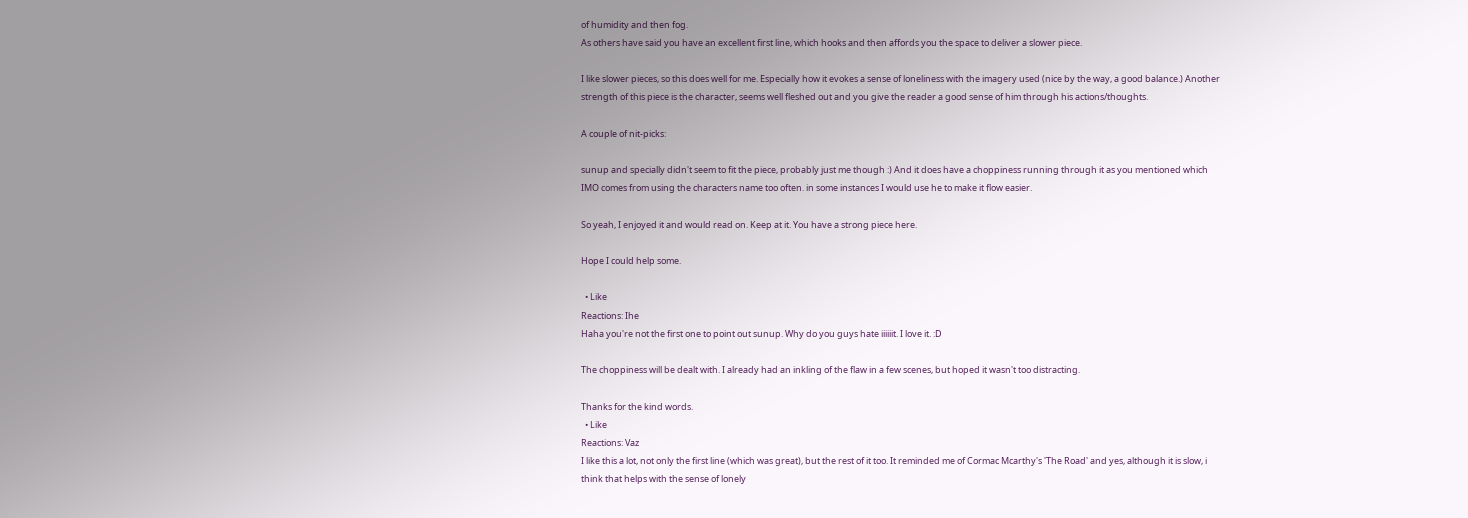of humidity and then fog.
As others have said you have an excellent first line, which hooks and then affords you the space to deliver a slower piece.

I like slower pieces, so this does well for me. Especially how it evokes a sense of loneliness with the imagery used (nice by the way, a good balance.) Another strength of this piece is the character, seems well fleshed out and you give the reader a good sense of him through his actions/thoughts.

A couple of nit-picks:

sunup and specially didn't seem to fit the piece, probably just me though :) And it does have a choppiness running through it as you mentioned which IMO comes from using the characters name too often. in some instances I would use he to make it flow easier.

So yeah, I enjoyed it and would read on. Keep at it. You have a strong piece here.

Hope I could help some.

  • Like
Reactions: Ihe
Haha you're not the first one to point out sunup. Why do you guys hate iiiiiit. I love it. :D

The choppiness will be dealt with. I already had an inkling of the flaw in a few scenes, but hoped it wasn't too distracting.

Thanks for the kind words.
  • Like
Reactions: Vaz
I like this a lot, not only the first line (which was great), but the rest of it too. It reminded me of Cormac Mcarthy's 'The Road' and yes, although it is slow, i think that helps with the sense of lonely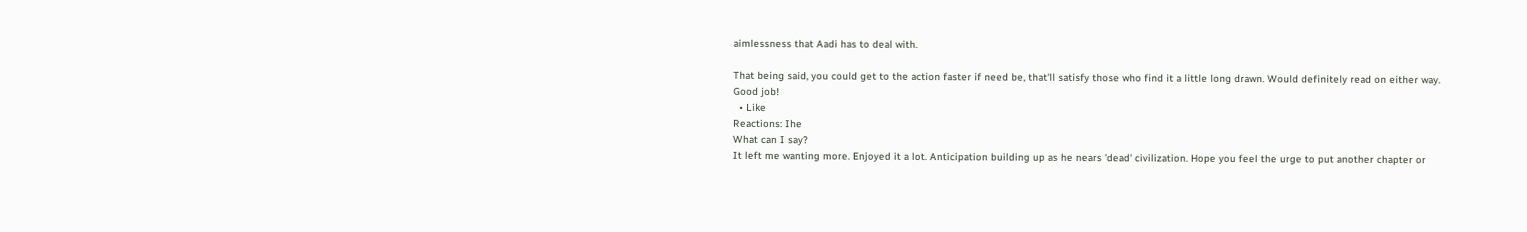aimlessness that Aadi has to deal with.

That being said, you could get to the action faster if need be, that'll satisfy those who find it a little long drawn. Would definitely read on either way. Good job!
  • Like
Reactions: Ihe
What can I say?
It left me wanting more. Enjoyed it a lot. Anticipation building up as he nears 'dead' civilization. Hope you feel the urge to put another chapter or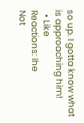so up. I gotta know what is approaching him!
  • Like
Reactions: Ihe
Not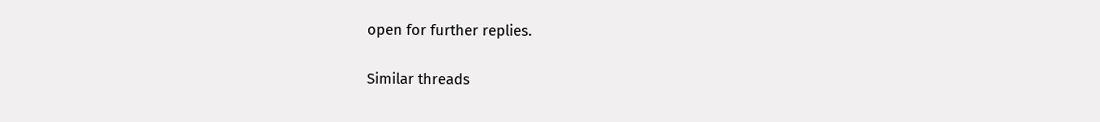open for further replies.

Similar threads